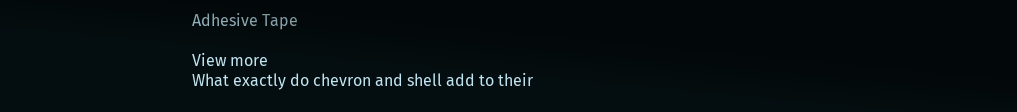Adhesive Tape

View more
What exactly do chevron and shell add to their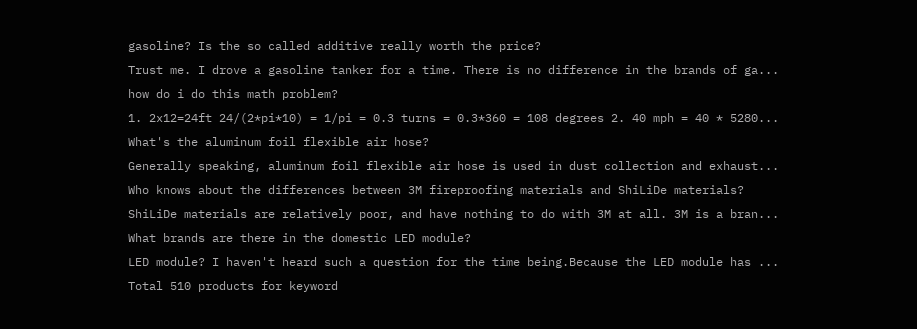gasoline? Is the so called additive really worth the price?
Trust me. I drove a gasoline tanker for a time. There is no difference in the brands of ga...
how do i do this math problem?
1. 2x12=24ft 24/(2*pi*10) = 1/pi = 0.3 turns = 0.3*360 = 108 degrees 2. 40 mph = 40 * 5280...
What's the aluminum foil flexible air hose?
Generally speaking, aluminum foil flexible air hose is used in dust collection and exhaust...
Who knows about the differences between 3M fireproofing materials and ShiLiDe materials?
ShiLiDe materials are relatively poor, and have nothing to do with 3M at all. 3M is a bran...
What brands are there in the domestic LED module?
LED module? I haven't heard such a question for the time being.Because the LED module has ...
Total 510 products for keyword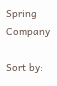Spring Company

Sort by: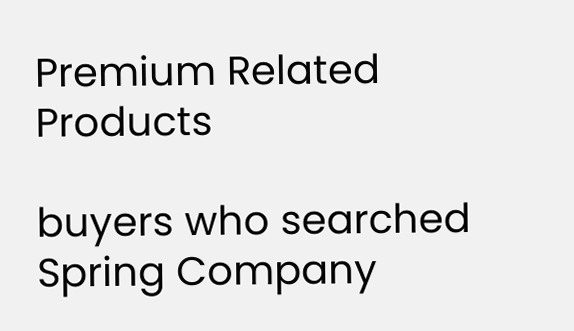Premium Related Products

buyers who searched Spring Company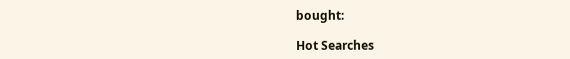bought:

Hot Searches